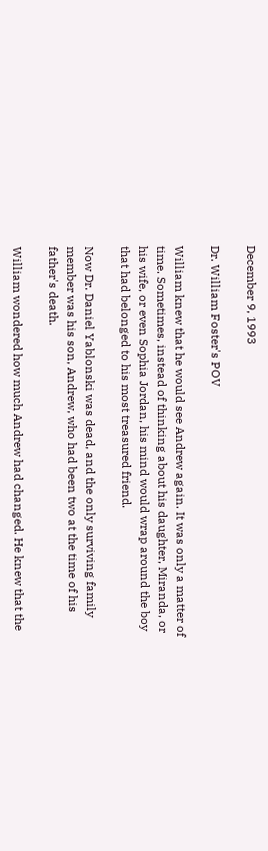December 9, 1993

Dr. William Foster's POV

William knew that he would see Andrew again. It was only a matter of time. Sometimes, instead of thinking about his daughter, Miranda, or his wife, or even Sophia Jordan, his mind would wrap around the boy that had belonged to his most treasured friend.

Now Dr. Daniel Yablonski was dead, and the only surviving family member was his son, Andrew, who had been two at the time of his father's death.

William wondered how much Andrew had changed. He knew that the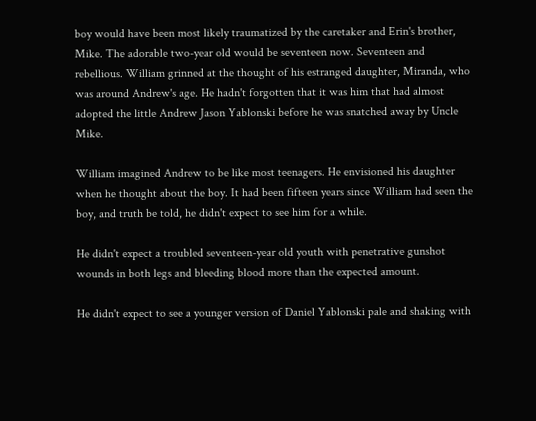boy would have been most likely traumatized by the caretaker and Erin's brother, Mike. The adorable two-year old would be seventeen now. Seventeen and rebellious. William grinned at the thought of his estranged daughter, Miranda, who was around Andrew's age. He hadn't forgotten that it was him that had almost adopted the little Andrew Jason Yablonski before he was snatched away by Uncle Mike.

William imagined Andrew to be like most teenagers. He envisioned his daughter when he thought about the boy. It had been fifteen years since William had seen the boy, and truth be told, he didn't expect to see him for a while.

He didn't expect a troubled seventeen-year old youth with penetrative gunshot wounds in both legs and bleeding blood more than the expected amount.

He didn't expect to see a younger version of Daniel Yablonski pale and shaking with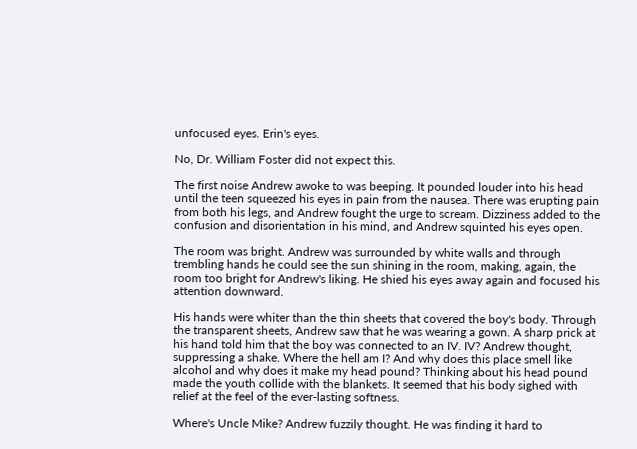unfocused eyes. Erin's eyes.

No, Dr. William Foster did not expect this.

The first noise Andrew awoke to was beeping. It pounded louder into his head until the teen squeezed his eyes in pain from the nausea. There was erupting pain from both his legs, and Andrew fought the urge to scream. Dizziness added to the confusion and disorientation in his mind, and Andrew squinted his eyes open.

The room was bright. Andrew was surrounded by white walls and through trembling hands he could see the sun shining in the room, making, again, the room too bright for Andrew's liking. He shied his eyes away again and focused his attention downward.

His hands were whiter than the thin sheets that covered the boy's body. Through the transparent sheets, Andrew saw that he was wearing a gown. A sharp prick at his hand told him that the boy was connected to an IV. IV? Andrew thought, suppressing a shake. Where the hell am I? And why does this place smell like alcohol and why does it make my head pound? Thinking about his head pound made the youth collide with the blankets. It seemed that his body sighed with relief at the feel of the ever-lasting softness.

Where's Uncle Mike? Andrew fuzzily thought. He was finding it hard to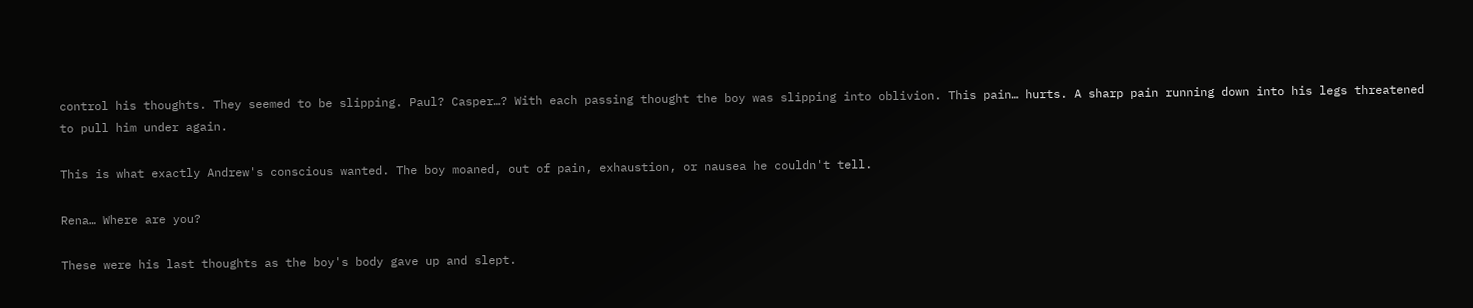control his thoughts. They seemed to be slipping. Paul? Casper…? With each passing thought the boy was slipping into oblivion. This pain… hurts. A sharp pain running down into his legs threatened to pull him under again.

This is what exactly Andrew's conscious wanted. The boy moaned, out of pain, exhaustion, or nausea he couldn't tell.

Rena… Where are you?

These were his last thoughts as the boy's body gave up and slept.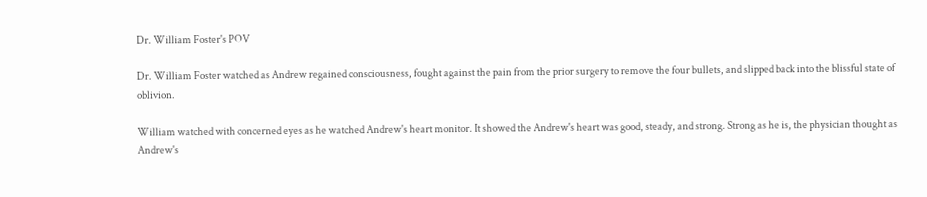Dr. William Foster's POV

Dr. William Foster watched as Andrew regained consciousness, fought against the pain from the prior surgery to remove the four bullets, and slipped back into the blissful state of oblivion.

William watched with concerned eyes as he watched Andrew's heart monitor. It showed the Andrew's heart was good, steady, and strong. Strong as he is, the physician thought as Andrew's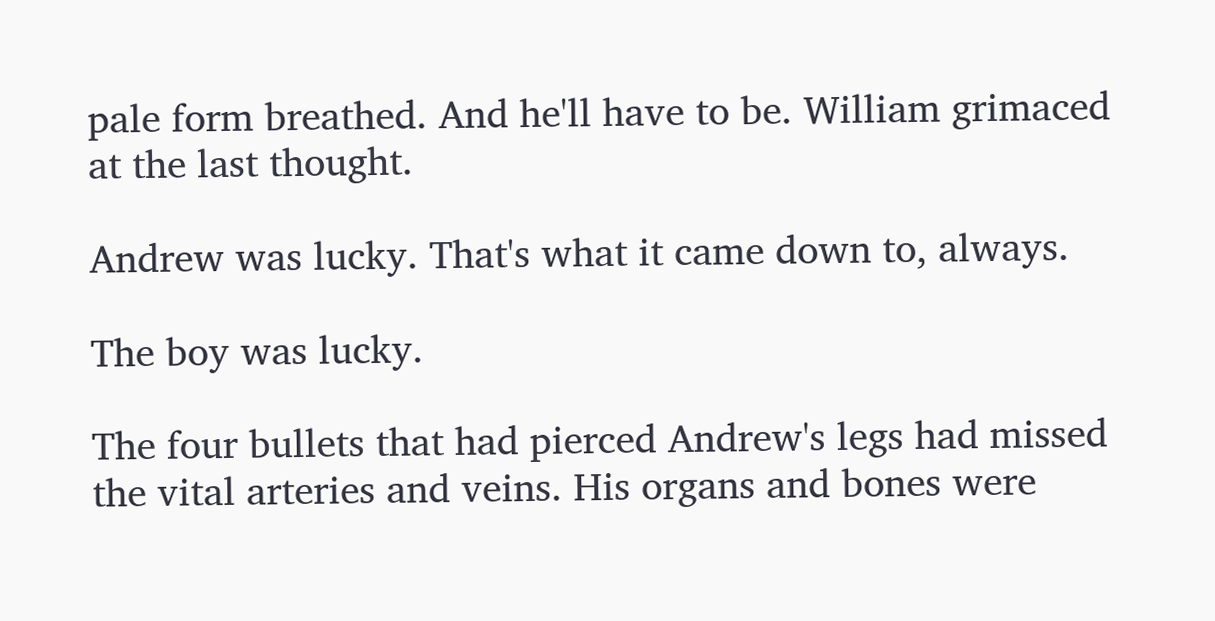pale form breathed. And he'll have to be. William grimaced at the last thought.

Andrew was lucky. That's what it came down to, always.

The boy was lucky.

The four bullets that had pierced Andrew's legs had missed the vital arteries and veins. His organs and bones were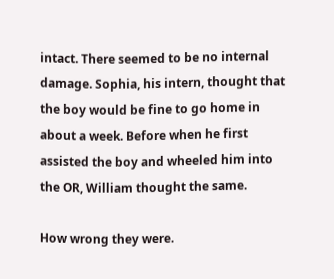intact. There seemed to be no internal damage. Sophia, his intern, thought that the boy would be fine to go home in about a week. Before when he first assisted the boy and wheeled him into the OR, William thought the same.

How wrong they were.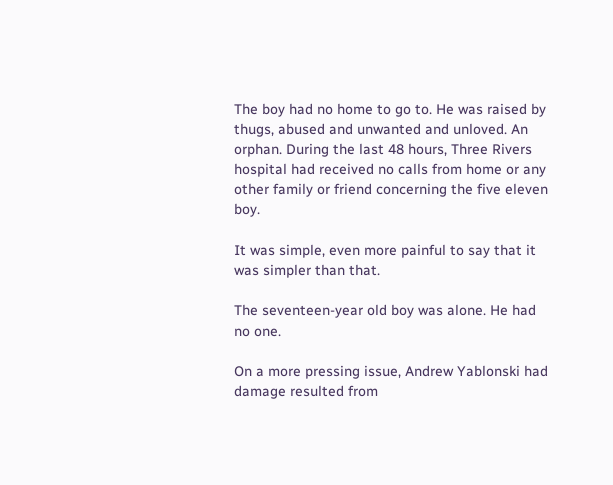The boy had no home to go to. He was raised by thugs, abused and unwanted and unloved. An orphan. During the last 48 hours, Three Rivers hospital had received no calls from home or any other family or friend concerning the five eleven boy.

It was simple, even more painful to say that it was simpler than that.

The seventeen-year old boy was alone. He had no one.

On a more pressing issue, Andrew Yablonski had damage resulted from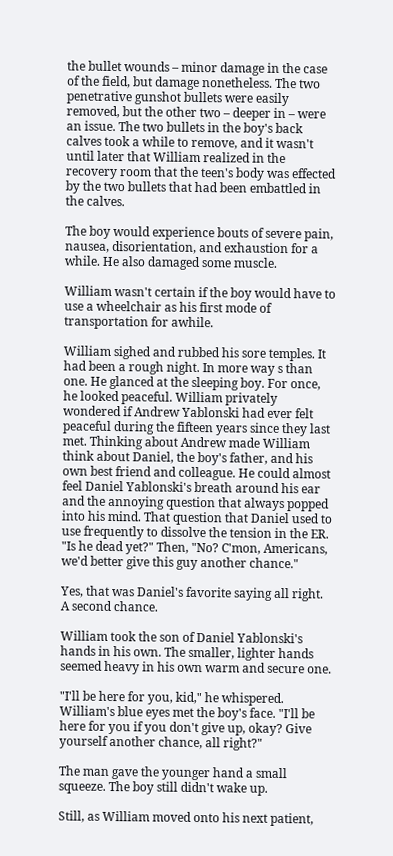the bullet wounds – minor damage in the case of the field, but damage nonetheless. The two penetrative gunshot bullets were easily removed, but the other two – deeper in – were an issue. The two bullets in the boy's back calves took a while to remove, and it wasn't until later that William realized in the recovery room that the teen's body was effected by the two bullets that had been embattled in the calves.

The boy would experience bouts of severe pain, nausea, disorientation, and exhaustion for a while. He also damaged some muscle.

William wasn't certain if the boy would have to use a wheelchair as his first mode of transportation for awhile.

William sighed and rubbed his sore temples. It had been a rough night. In more way s than one. He glanced at the sleeping boy. For once, he looked peaceful. William privately wondered if Andrew Yablonski had ever felt peaceful during the fifteen years since they last met. Thinking about Andrew made William think about Daniel, the boy's father, and his own best friend and colleague. He could almost feel Daniel Yablonski's breath around his ear and the annoying question that always popped into his mind. That question that Daniel used to use frequently to dissolve the tension in the ER. "Is he dead yet?" Then, "No? C'mon, Americans, we'd better give this guy another chance."

Yes, that was Daniel's favorite saying all right. A second chance.

William took the son of Daniel Yablonski's hands in his own. The smaller, lighter hands seemed heavy in his own warm and secure one.

"I'll be here for you, kid," he whispered. William's blue eyes met the boy's face. "I'll be here for you if you don't give up, okay? Give yourself another chance, all right?"

The man gave the younger hand a small squeeze. The boy still didn't wake up.

Still, as William moved onto his next patient,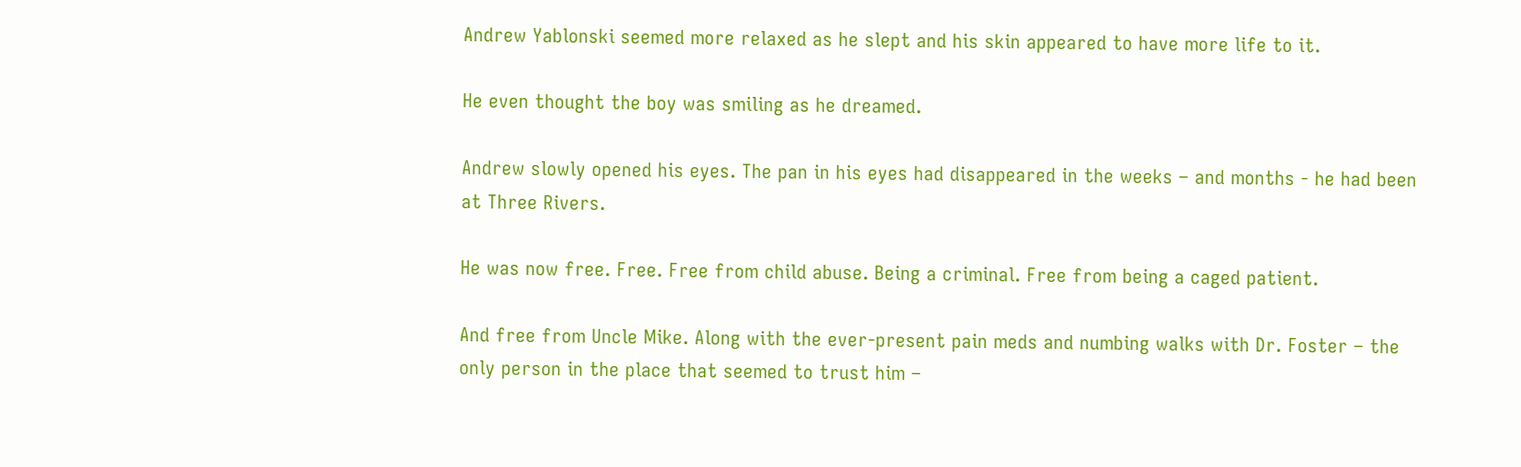Andrew Yablonski seemed more relaxed as he slept and his skin appeared to have more life to it.

He even thought the boy was smiling as he dreamed.

Andrew slowly opened his eyes. The pan in his eyes had disappeared in the weeks – and months - he had been at Three Rivers.

He was now free. Free. Free from child abuse. Being a criminal. Free from being a caged patient.

And free from Uncle Mike. Along with the ever-present pain meds and numbing walks with Dr. Foster – the only person in the place that seemed to trust him –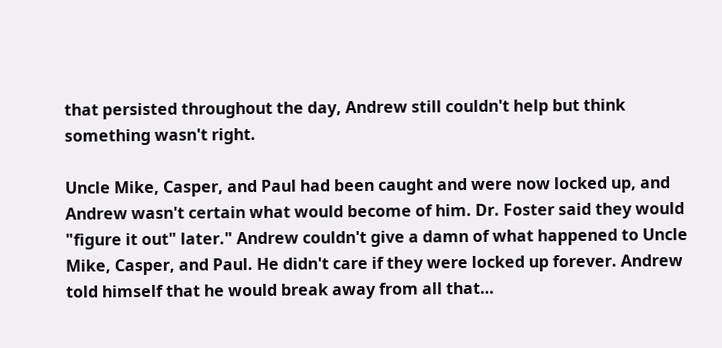that persisted throughout the day, Andrew still couldn't help but think something wasn't right.

Uncle Mike, Casper, and Paul had been caught and were now locked up, and Andrew wasn't certain what would become of him. Dr. Foster said they would "figure it out" later." Andrew couldn't give a damn of what happened to Uncle Mike, Casper, and Paul. He didn't care if they were locked up forever. Andrew told himself that he would break away from all that…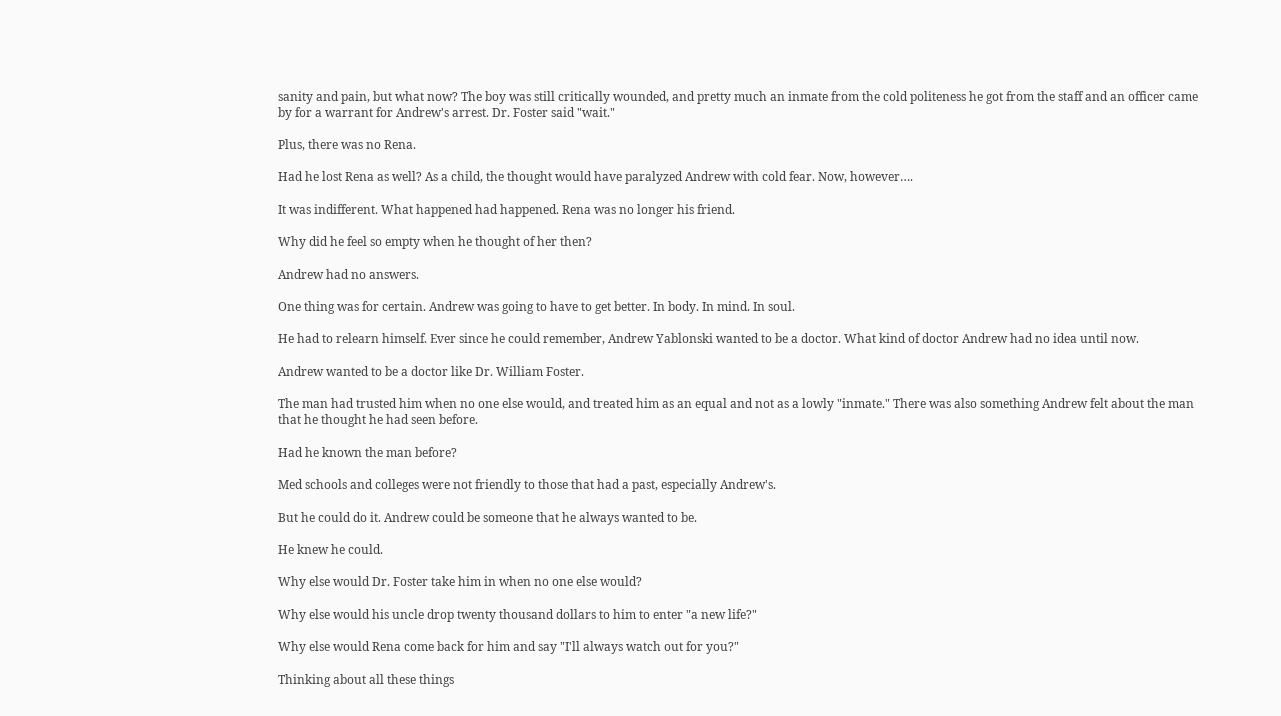sanity and pain, but what now? The boy was still critically wounded, and pretty much an inmate from the cold politeness he got from the staff and an officer came by for a warrant for Andrew's arrest. Dr. Foster said "wait."

Plus, there was no Rena.

Had he lost Rena as well? As a child, the thought would have paralyzed Andrew with cold fear. Now, however….

It was indifferent. What happened had happened. Rena was no longer his friend.

Why did he feel so empty when he thought of her then?

Andrew had no answers.

One thing was for certain. Andrew was going to have to get better. In body. In mind. In soul.

He had to relearn himself. Ever since he could remember, Andrew Yablonski wanted to be a doctor. What kind of doctor Andrew had no idea until now.

Andrew wanted to be a doctor like Dr. William Foster.

The man had trusted him when no one else would, and treated him as an equal and not as a lowly "inmate." There was also something Andrew felt about the man that he thought he had seen before.

Had he known the man before?

Med schools and colleges were not friendly to those that had a past, especially Andrew's.

But he could do it. Andrew could be someone that he always wanted to be.

He knew he could.

Why else would Dr. Foster take him in when no one else would?

Why else would his uncle drop twenty thousand dollars to him to enter "a new life?"

Why else would Rena come back for him and say "I'll always watch out for you?"

Thinking about all these things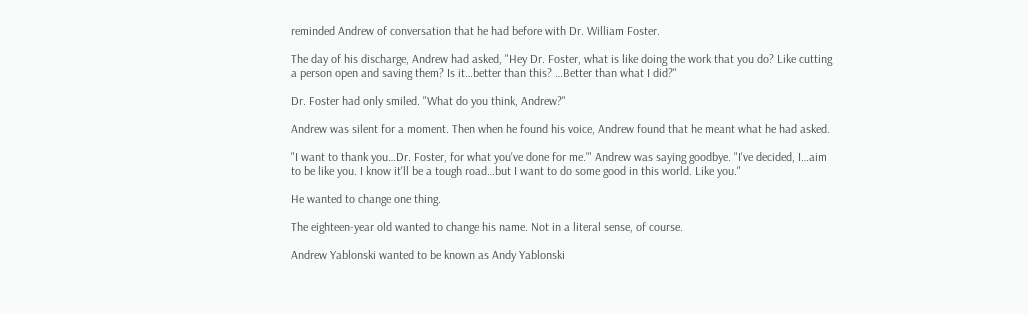reminded Andrew of conversation that he had before with Dr. William Foster.

The day of his discharge, Andrew had asked, "Hey Dr. Foster, what is like doing the work that you do? Like cutting a person open and saving them? Is it…better than this? …Better than what I did?"

Dr. Foster had only smiled. "What do you think, Andrew?"

Andrew was silent for a moment. Then when he found his voice, Andrew found that he meant what he had asked.

"I want to thank you…Dr. Foster, for what you've done for me.'" Andrew was saying goodbye. "I've decided, I…aim to be like you. I know it'll be a tough road…but I want to do some good in this world. Like you."

He wanted to change one thing.

The eighteen-year old wanted to change his name. Not in a literal sense, of course.

Andrew Yablonski wanted to be known as Andy Yablonski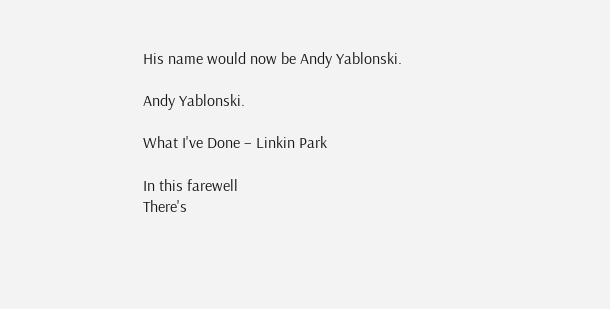His name would now be Andy Yablonski.

Andy Yablonski.

What I've Done – Linkin Park

In this farewell
There's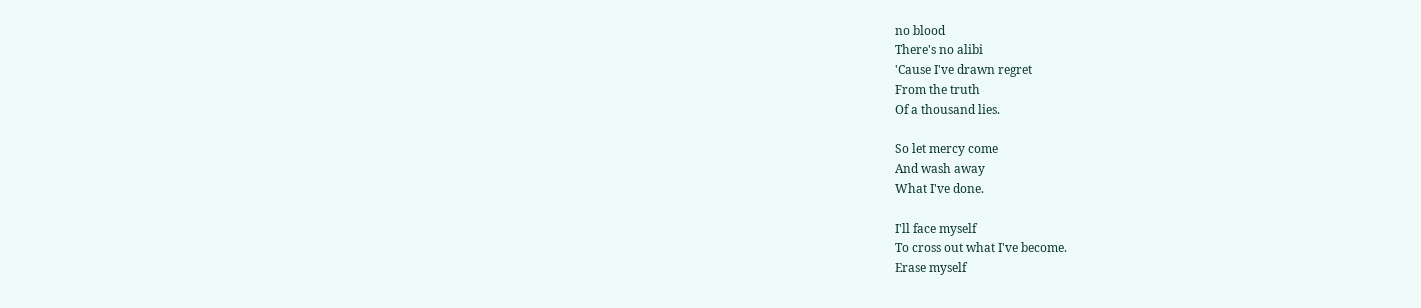no blood
There's no alibi
'Cause I've drawn regret
From the truth
Of a thousand lies.

So let mercy come
And wash away
What I've done.

I'll face myself
To cross out what I've become.
Erase myself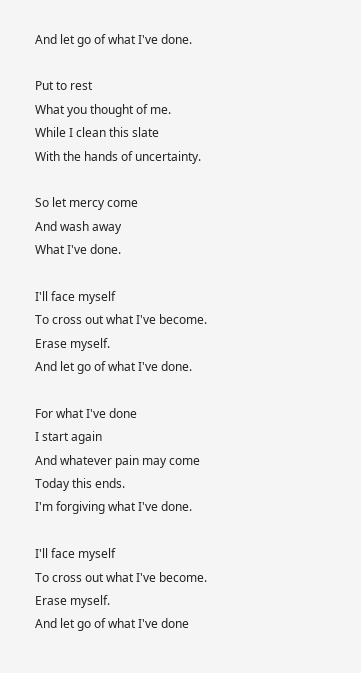And let go of what I've done.

Put to rest
What you thought of me.
While I clean this slate
With the hands of uncertainty.

So let mercy come
And wash away
What I've done.

I'll face myself
To cross out what I've become.
Erase myself.
And let go of what I've done.

For what I've done
I start again
And whatever pain may come
Today this ends.
I'm forgiving what I've done.

I'll face myself
To cross out what I've become.
Erase myself.
And let go of what I've done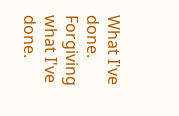What I've done.
Forgiving what I've done.